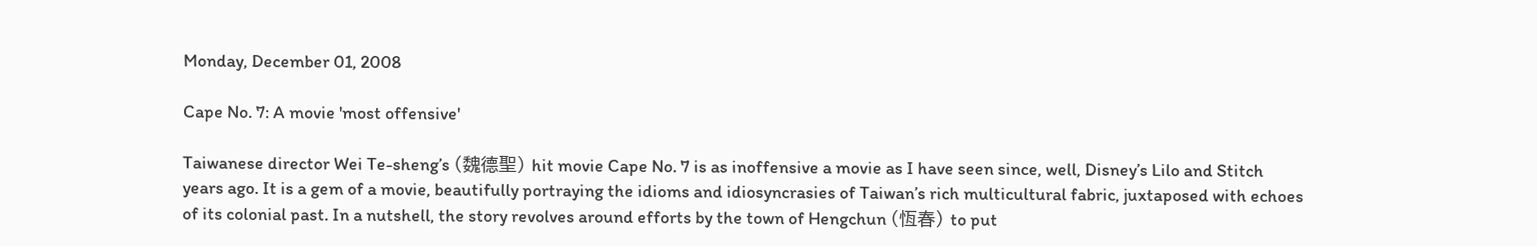Monday, December 01, 2008

Cape No. 7: A movie 'most offensive'

Taiwanese director Wei Te-sheng’s (魏德聖) hit movie Cape No. 7 is as inoffensive a movie as I have seen since, well, Disney’s Lilo and Stitch years ago. It is a gem of a movie, beautifully portraying the idioms and idiosyncrasies of Taiwan’s rich multicultural fabric, juxtaposed with echoes of its colonial past. In a nutshell, the story revolves around efforts by the town of Hengchun (恆春) to put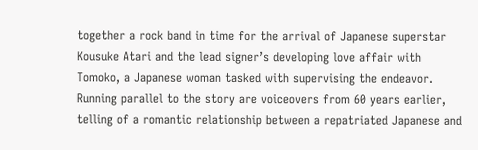together a rock band in time for the arrival of Japanese superstar Kousuke Atari and the lead signer’s developing love affair with Tomoko, a Japanese woman tasked with supervising the endeavor. Running parallel to the story are voiceovers from 60 years earlier, telling of a romantic relationship between a repatriated Japanese and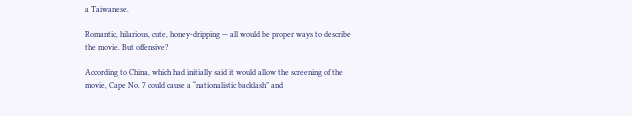a Taiwanese.

Romantic, hilarious, cute, honey-dripping — all would be proper ways to describe the movie. But offensive?

According to China, which had initially said it would allow the screening of the movie, Cape No. 7 could cause a “nationalistic backlash” and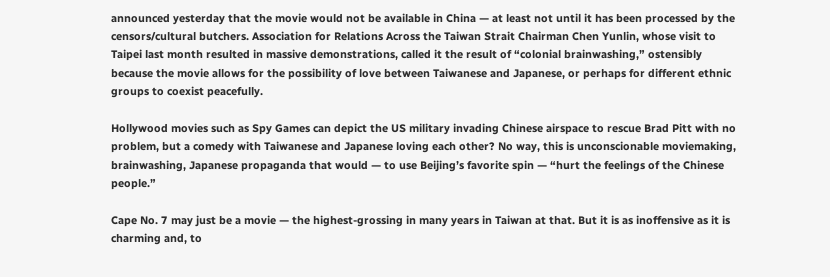announced yesterday that the movie would not be available in China — at least not until it has been processed by the censors/cultural butchers. Association for Relations Across the Taiwan Strait Chairman Chen Yunlin, whose visit to Taipei last month resulted in massive demonstrations, called it the result of “colonial brainwashing,” ostensibly because the movie allows for the possibility of love between Taiwanese and Japanese, or perhaps for different ethnic groups to coexist peacefully.

Hollywood movies such as Spy Games can depict the US military invading Chinese airspace to rescue Brad Pitt with no problem, but a comedy with Taiwanese and Japanese loving each other? No way, this is unconscionable moviemaking, brainwashing, Japanese propaganda that would — to use Beijing’s favorite spin — “hurt the feelings of the Chinese people.”

Cape No. 7 may just be a movie — the highest-grossing in many years in Taiwan at that. But it is as inoffensive as it is charming and, to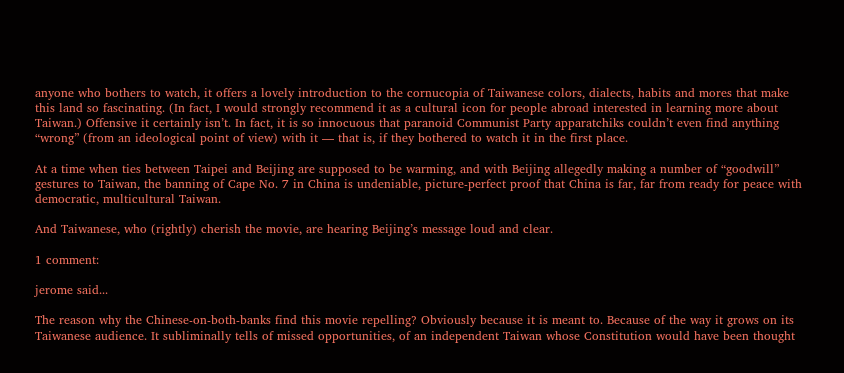anyone who bothers to watch, it offers a lovely introduction to the cornucopia of Taiwanese colors, dialects, habits and mores that make this land so fascinating. (In fact, I would strongly recommend it as a cultural icon for people abroad interested in learning more about Taiwan.) Offensive it certainly isn’t. In fact, it is so innocuous that paranoid Communist Party apparatchiks couldn’t even find anything “wrong” (from an ideological point of view) with it — that is, if they bothered to watch it in the first place.

At a time when ties between Taipei and Beijing are supposed to be warming, and with Beijing allegedly making a number of “goodwill” gestures to Taiwan, the banning of Cape No. 7 in China is undeniable, picture-perfect proof that China is far, far from ready for peace with democratic, multicultural Taiwan.

And Taiwanese, who (rightly) cherish the movie, are hearing Beijing’s message loud and clear.

1 comment:

jerome said...

The reason why the Chinese-on-both-banks find this movie repelling? Obviously because it is meant to. Because of the way it grows on its Taiwanese audience. It subliminally tells of missed opportunities, of an independent Taiwan whose Constitution would have been thought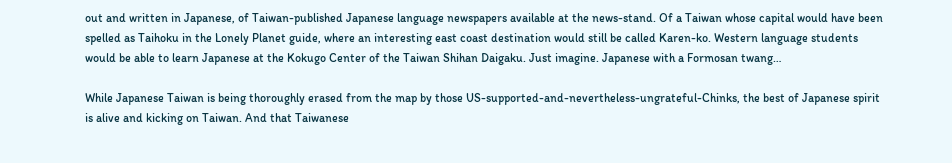out and written in Japanese, of Taiwan-published Japanese language newspapers available at the news-stand. Of a Taiwan whose capital would have been spelled as Taihoku in the Lonely Planet guide, where an interesting east coast destination would still be called Karen-ko. Western language students would be able to learn Japanese at the Kokugo Center of the Taiwan Shihan Daigaku. Just imagine. Japanese with a Formosan twang…

While Japanese Taiwan is being thoroughly erased from the map by those US-supported-and-nevertheless-ungrateful-Chinks, the best of Japanese spirit is alive and kicking on Taiwan. And that Taiwanese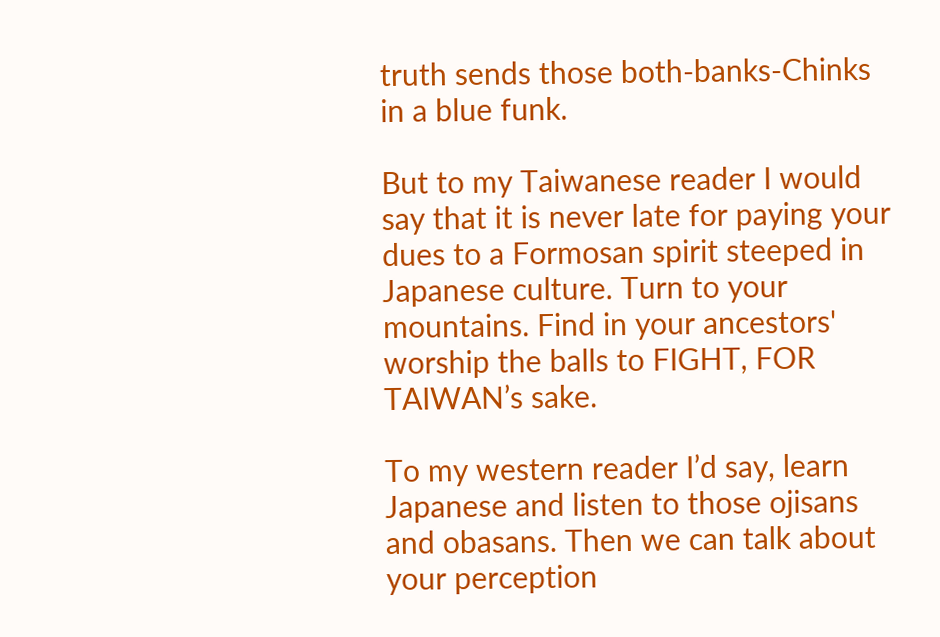truth sends those both-banks-Chinks in a blue funk.

But to my Taiwanese reader I would say that it is never late for paying your dues to a Formosan spirit steeped in Japanese culture. Turn to your mountains. Find in your ancestors' worship the balls to FIGHT, FOR TAIWAN’s sake.

To my western reader I’d say, learn Japanese and listen to those ojisans and obasans. Then we can talk about your perception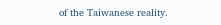of the Taiwanese reality.